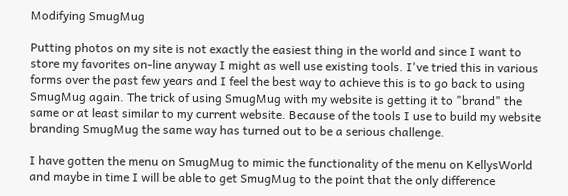Modifying SmugMug

Putting photos on my site is not exactly the easiest thing in the world and since I want to store my favorites on-line anyway I might as well use existing tools. I've tried this in various forms over the past few years and I feel the best way to achieve this is to go back to using SmugMug again. The trick of using SmugMug with my website is getting it to "brand" the same or at least similar to my current website. Because of the tools I use to build my website branding SmugMug the same way has turned out to be a serious challenge.

I have gotten the menu on SmugMug to mimic the functionality of the menu on KellysWorld and maybe in time I will be able to get SmugMug to the point that the only difference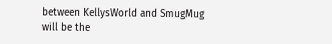between KellysWorld and SmugMug will be the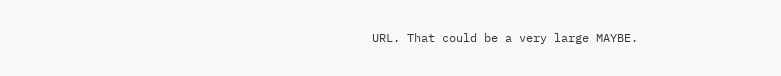URL. That could be a very large MAYBE.